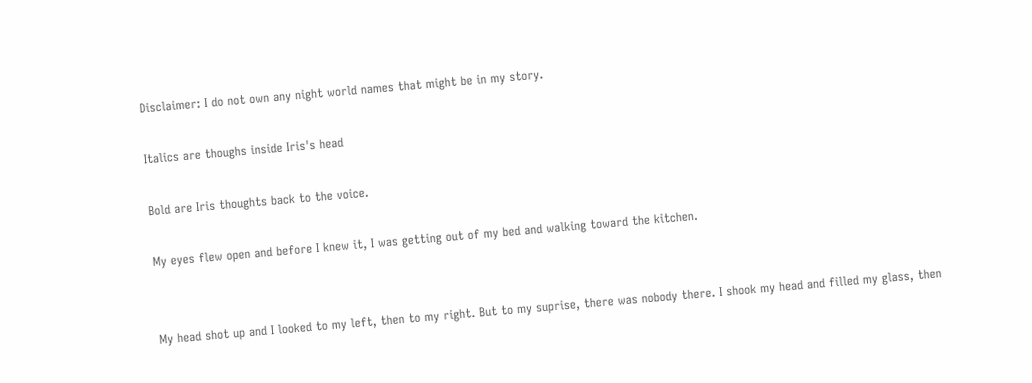Disclaimer: I do not own any night world names that might be in my story.

Italics are thoughs inside Iris's head

Bold are Iris thoughts back to the voice.

My eyes flew open and before I knew it, I was getting out of my bed and walking toward the kitchen.


My head shot up and I looked to my left, then to my right. But to my suprise, there was nobody there. I shook my head and filled my glass, then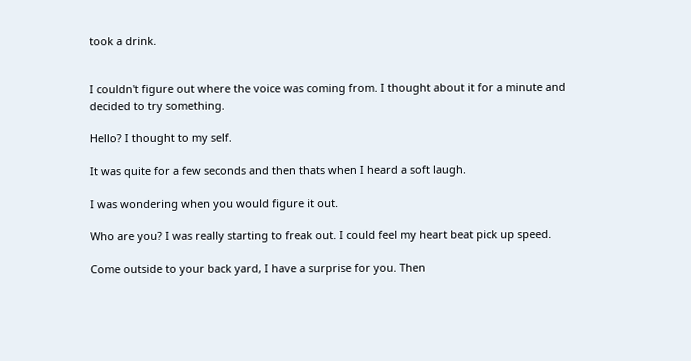took a drink.


I couldn't figure out where the voice was coming from. I thought about it for a minute and decided to try something.

Hello? I thought to my self.

It was quite for a few seconds and then thats when I heard a soft laugh.

I was wondering when you would figure it out.

Who are you? I was really starting to freak out. I could feel my heart beat pick up speed.

Come outside to your back yard, I have a surprise for you. Then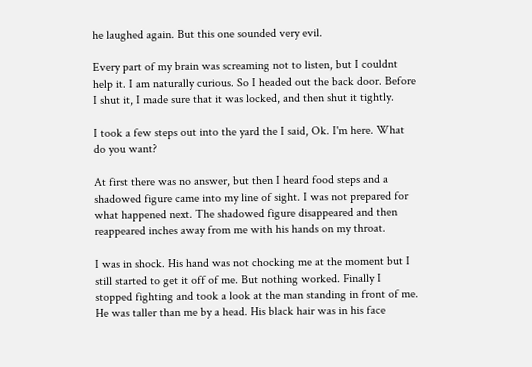he laughed again. But this one sounded very evil.

Every part of my brain was screaming not to listen, but I couldnt help it. I am naturally curious. So I headed out the back door. Before I shut it, I made sure that it was locked, and then shut it tightly.

I took a few steps out into the yard the I said, Ok. I'm here. What do you want?

At first there was no answer, but then I heard food steps and a shadowed figure came into my line of sight. I was not prepared for what happened next. The shadowed figure disappeared and then reappeared inches away from me with his hands on my throat.

I was in shock. His hand was not chocking me at the moment but I still started to get it off of me. But nothing worked. Finally I stopped fighting and took a look at the man standing in front of me. He was taller than me by a head. His black hair was in his face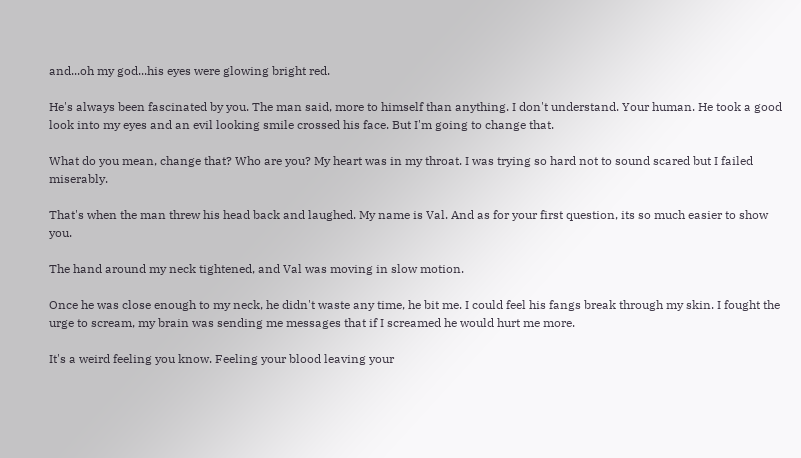and...oh my god...his eyes were glowing bright red.

He's always been fascinated by you. The man said, more to himself than anything. I don't understand. Your human. He took a good look into my eyes and an evil looking smile crossed his face. But I'm going to change that.

What do you mean, change that? Who are you? My heart was in my throat. I was trying so hard not to sound scared but I failed miserably.

That's when the man threw his head back and laughed. My name is Val. And as for your first question, its so much easier to show you.

The hand around my neck tightened, and Val was moving in slow motion.

Once he was close enough to my neck, he didn't waste any time, he bit me. I could feel his fangs break through my skin. I fought the urge to scream, my brain was sending me messages that if I screamed he would hurt me more.

It's a weird feeling you know. Feeling your blood leaving your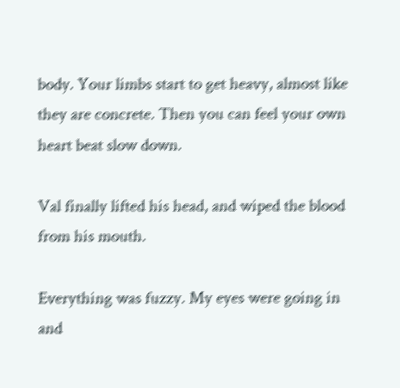body. Your limbs start to get heavy, almost like they are concrete. Then you can feel your own heart beat slow down.

Val finally lifted his head, and wiped the blood from his mouth.

Everything was fuzzy. My eyes were going in and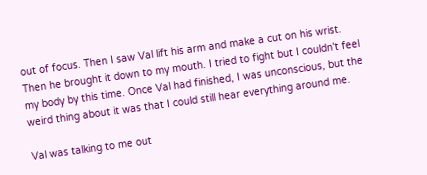out of focus. Then I saw Val lift his arm and make a cut on his wrist. Then he brought it down to my mouth. I tried to fight but I couldn't feel my body by this time. Once Val had finished, I was unconscious, but the weird thing about it was that I could still hear everything around me.

Val was talking to me out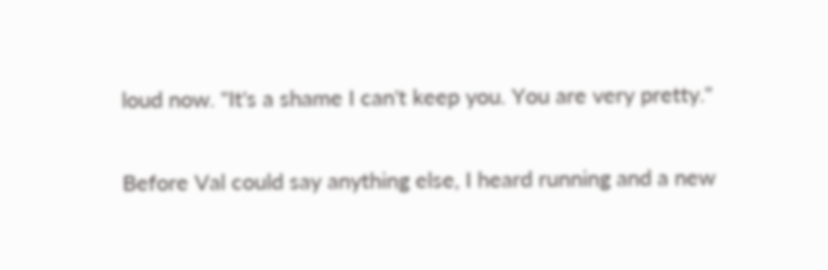loud now. "It's a shame I can't keep you. You are very pretty."

Before Val could say anything else, I heard running and a new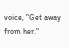voice, "Get away from her."